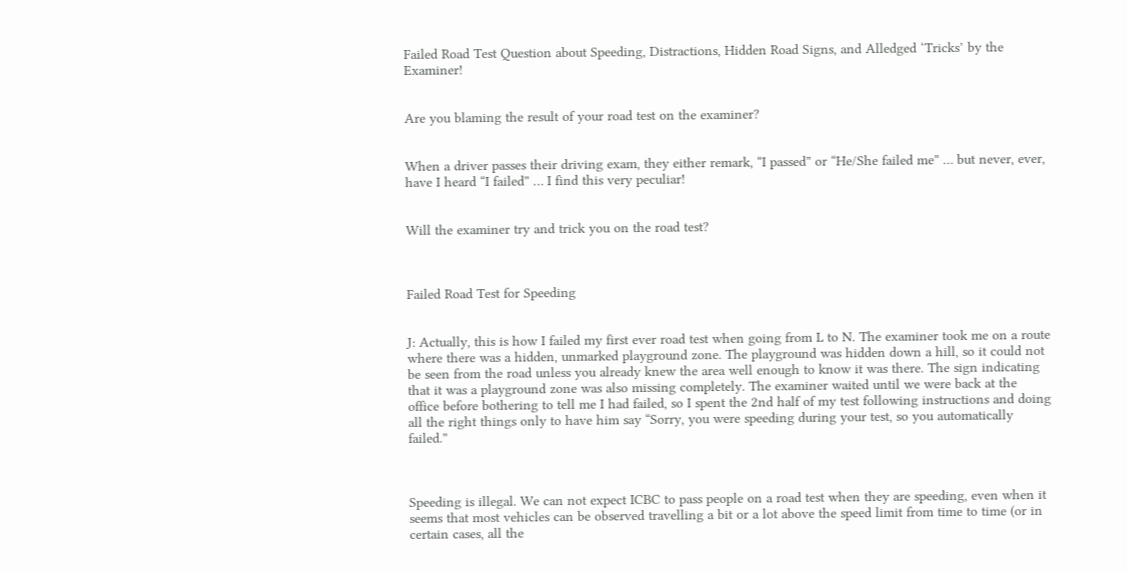Failed Road Test Question about Speeding, Distractions, Hidden Road Signs, and Alledged ‘Tricks’ by the Examiner!


Are you blaming the result of your road test on the examiner?


When a driver passes their driving exam, they either remark, “I passed” or “He/She failed me” … but never, ever, have I heard “I failed” … I find this very peculiar!


Will the examiner try and trick you on the road test?



Failed Road Test for Speeding


J: Actually, this is how I failed my first ever road test when going from L to N. The examiner took me on a route where there was a hidden, unmarked playground zone. The playground was hidden down a hill, so it could not be seen from the road unless you already knew the area well enough to know it was there. The sign indicating that it was a playground zone was also missing completely. The examiner waited until we were back at the office before bothering to tell me I had failed, so I spent the 2nd half of my test following instructions and doing all the right things only to have him say “Sorry, you were speeding during your test, so you automatically failed.”



Speeding is illegal. We can not expect ICBC to pass people on a road test when they are speeding, even when it seems that most vehicles can be observed travelling a bit or a lot above the speed limit from time to time (or in certain cases, all the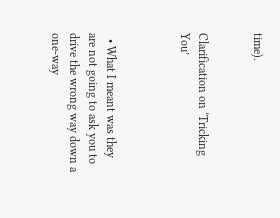time).


Clarification on ‘Tricking You’



  • What I meant was they are not going to ask you to drive the wrong way down a one-way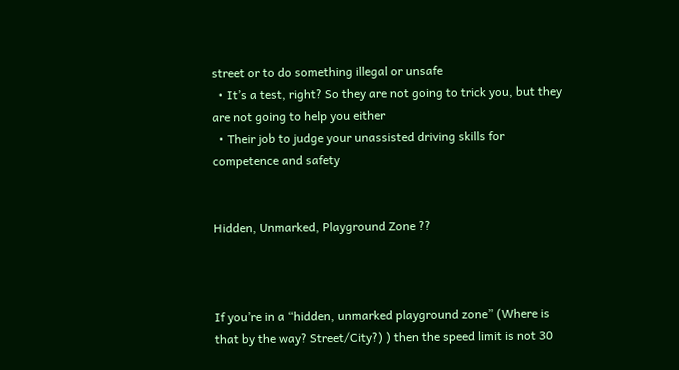street or to do something illegal or unsafe
  • It’s a test, right? So they are not going to trick you, but they are not going to help you either
  • Their job to judge your unassisted driving skills for competence and safety


Hidden, Unmarked, Playground Zone ??



If you’re in a “hidden, unmarked playground zone” (Where is that by the way? Street/City?) ) then the speed limit is not 30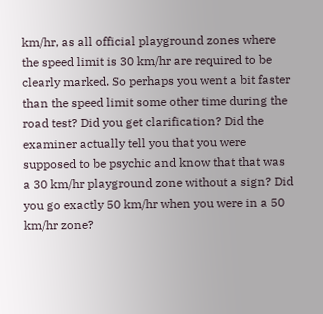km/hr, as all official playground zones where the speed limit is 30 km/hr are required to be clearly marked. So perhaps you went a bit faster than the speed limit some other time during the road test? Did you get clarification? Did the examiner actually tell you that you were supposed to be psychic and know that that was a 30 km/hr playground zone without a sign? Did you go exactly 50 km/hr when you were in a 50 km/hr zone?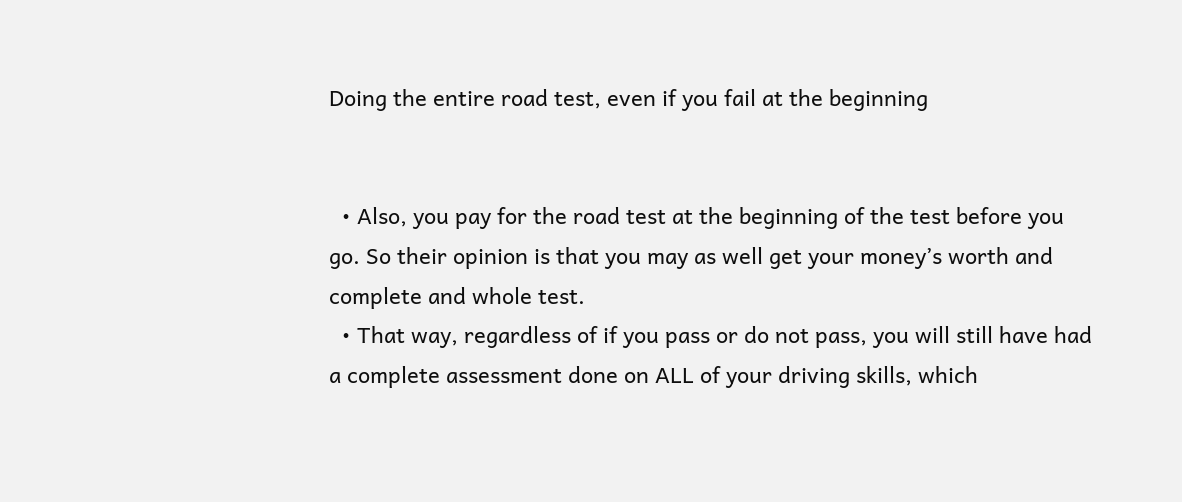Doing the entire road test, even if you fail at the beginning


  • Also, you pay for the road test at the beginning of the test before you go. So their opinion is that you may as well get your money’s worth and complete and whole test.
  • That way, regardless of if you pass or do not pass, you will still have had a complete assessment done on ALL of your driving skills, which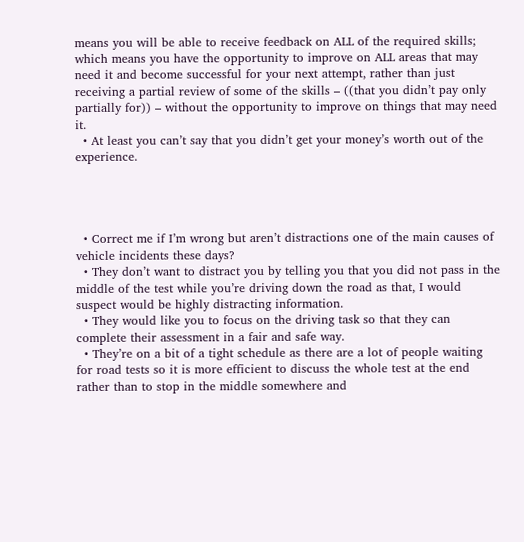means you will be able to receive feedback on ALL of the required skills; which means you have the opportunity to improve on ALL areas that may need it and become successful for your next attempt, rather than just receiving a partial review of some of the skills – ((that you didn’t pay only partially for)) – without the opportunity to improve on things that may need it.
  • At least you can’t say that you didn’t get your money’s worth out of the experience.




  • Correct me if I’m wrong but aren’t distractions one of the main causes of vehicle incidents these days?
  • They don’t want to distract you by telling you that you did not pass in the middle of the test while you’re driving down the road as that, I would suspect would be highly distracting information.
  • They would like you to focus on the driving task so that they can complete their assessment in a fair and safe way.
  • They’re on a bit of a tight schedule as there are a lot of people waiting for road tests so it is more efficient to discuss the whole test at the end rather than to stop in the middle somewhere and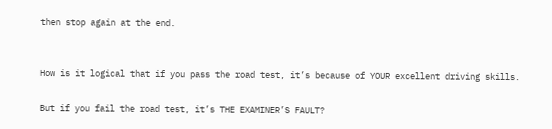then stop again at the end.


How is it logical that if you pass the road test, it’s because of YOUR excellent driving skills.

But if you fail the road test, it’s THE EXAMINER’S FAULT?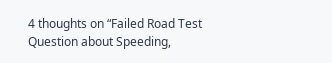4 thoughts on “Failed Road Test Question about Speeding,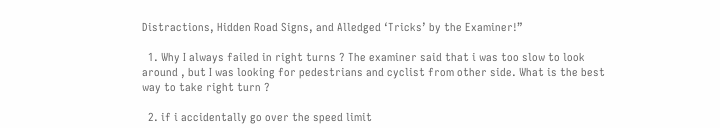Distractions, Hidden Road Signs, and Alledged ‘Tricks’ by the Examiner!”

  1. Why I always failed in right turns ? The examiner said that i was too slow to look around , but I was looking for pedestrians and cyclist from other side. What is the best way to take right turn ?

  2. if i accidentally go over the speed limit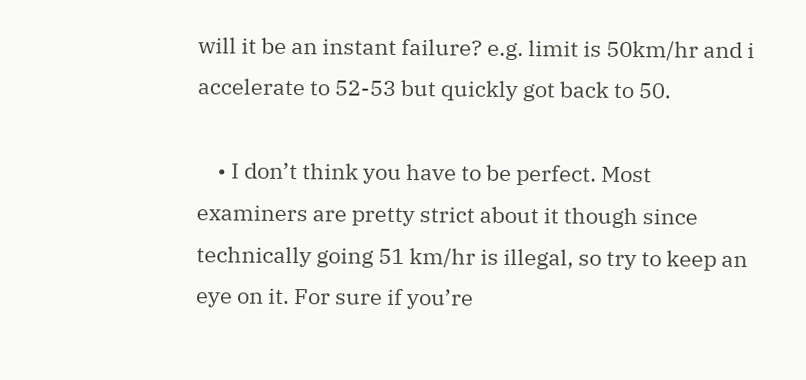will it be an instant failure? e.g. limit is 50km/hr and i accelerate to 52-53 but quickly got back to 50.

    • I don’t think you have to be perfect. Most examiners are pretty strict about it though since technically going 51 km/hr is illegal, so try to keep an eye on it. For sure if you’re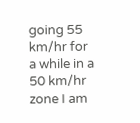going 55 km/hr for a while in a 50 km/hr zone I am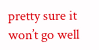pretty sure it won’t go well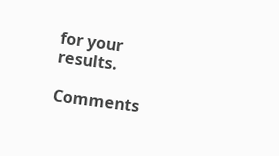for your results.

Comments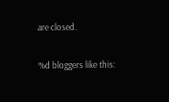are closed.

%d bloggers like this: